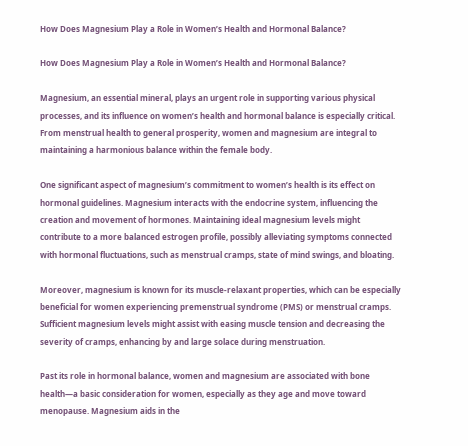How Does Magnesium Play a Role in Women’s Health and Hormonal Balance?

How Does Magnesium Play a Role in Women’s Health and Hormonal Balance?

Magnesium, an essential mineral, plays an urgent role in supporting various physical processes, and its influence on women’s health and hormonal balance is especially critical. From menstrual health to general prosperity, women and magnesium are integral to maintaining a harmonious balance within the female body.

One significant aspect of magnesium’s commitment to women’s health is its effect on hormonal guidelines. Magnesium interacts with the endocrine system, influencing the creation and movement of hormones. Maintaining ideal magnesium levels might contribute to a more balanced estrogen profile, possibly alleviating symptoms connected with hormonal fluctuations, such as menstrual cramps, state of mind swings, and bloating.

Moreover, magnesium is known for its muscle-relaxant properties, which can be especially beneficial for women experiencing premenstrual syndrome (PMS) or menstrual cramps. Sufficient magnesium levels might assist with easing muscle tension and decreasing the severity of cramps, enhancing by and large solace during menstruation.

Past its role in hormonal balance, women and magnesium are associated with bone health—a basic consideration for women, especially as they age and move toward menopause. Magnesium aids in the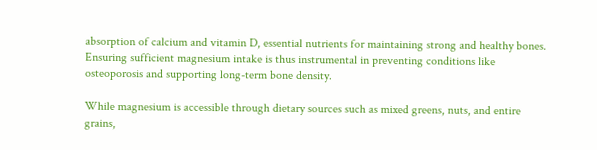absorption of calcium and vitamin D, essential nutrients for maintaining strong and healthy bones. Ensuring sufficient magnesium intake is thus instrumental in preventing conditions like osteoporosis and supporting long-term bone density.

While magnesium is accessible through dietary sources such as mixed greens, nuts, and entire grains,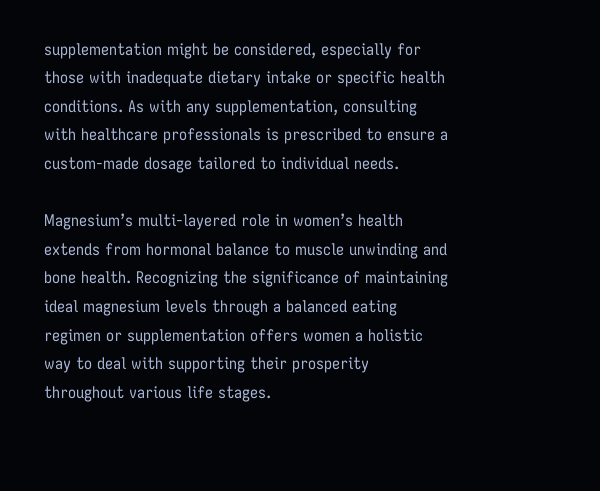supplementation might be considered, especially for those with inadequate dietary intake or specific health conditions. As with any supplementation, consulting with healthcare professionals is prescribed to ensure a custom-made dosage tailored to individual needs.

Magnesium’s multi-layered role in women’s health extends from hormonal balance to muscle unwinding and bone health. Recognizing the significance of maintaining ideal magnesium levels through a balanced eating regimen or supplementation offers women a holistic way to deal with supporting their prosperity throughout various life stages.